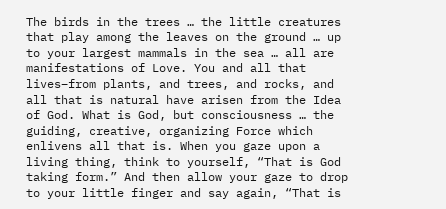The birds in the trees … the little creatures that play among the leaves on the ground … up to your largest mammals in the sea … all are manifestations of Love. You and all that lives–from plants, and trees, and rocks, and all that is natural have arisen from the Idea of God. What is God, but consciousness … the guiding, creative, organizing Force which enlivens all that is. When you gaze upon a living thing, think to yourself, “That is God taking form.” And then allow your gaze to drop to your little finger and say again, “That is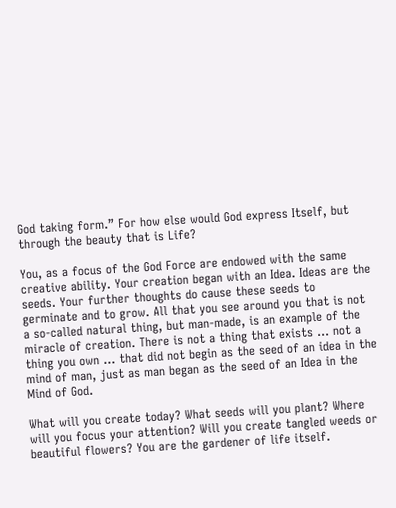God taking form.” For how else would God express Itself, but through the beauty that is Life?

You, as a focus of the God Force are endowed with the same creative ability. Your creation began with an Idea. Ideas are the seeds. Your further thoughts do cause these seeds to germinate and to grow. All that you see around you that is not a so-called natural thing, but man-made, is an example of the miracle of creation. There is not a thing that exists … not a thing you own … that did not begin as the seed of an idea in the mind of man, just as man began as the seed of an Idea in the Mind of God.

What will you create today? What seeds will you plant? Where will you focus your attention? Will you create tangled weeds or beautiful flowers? You are the gardener of life itself.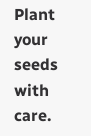Plant your seeds with care.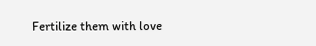Fertilize them with love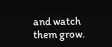and watch them grow.